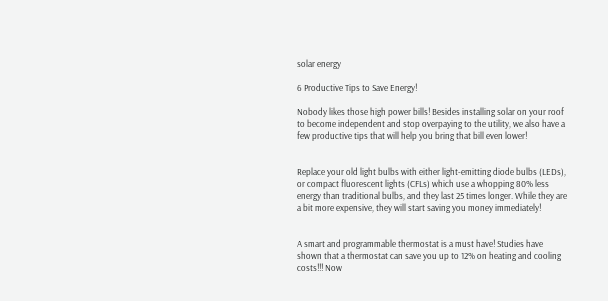solar energy

6 Productive Tips to Save Energy!

Nobody likes those high power bills! Besides installing solar on your roof to become independent and stop overpaying to the utility, we also have a few productive tips that will help you bring that bill even lower!


Replace your old light bulbs with either light-emitting diode bulbs (LEDs), or compact fluorescent lights (CFLs) which use a whopping 80% less energy than traditional bulbs, and they last 25 times longer. While they are a bit more expensive, they will start saving you money immediately!


A smart and programmable thermostat is a must have! Studies have shown that a thermostat can save you up to 12% on heating and cooling costs!!! Now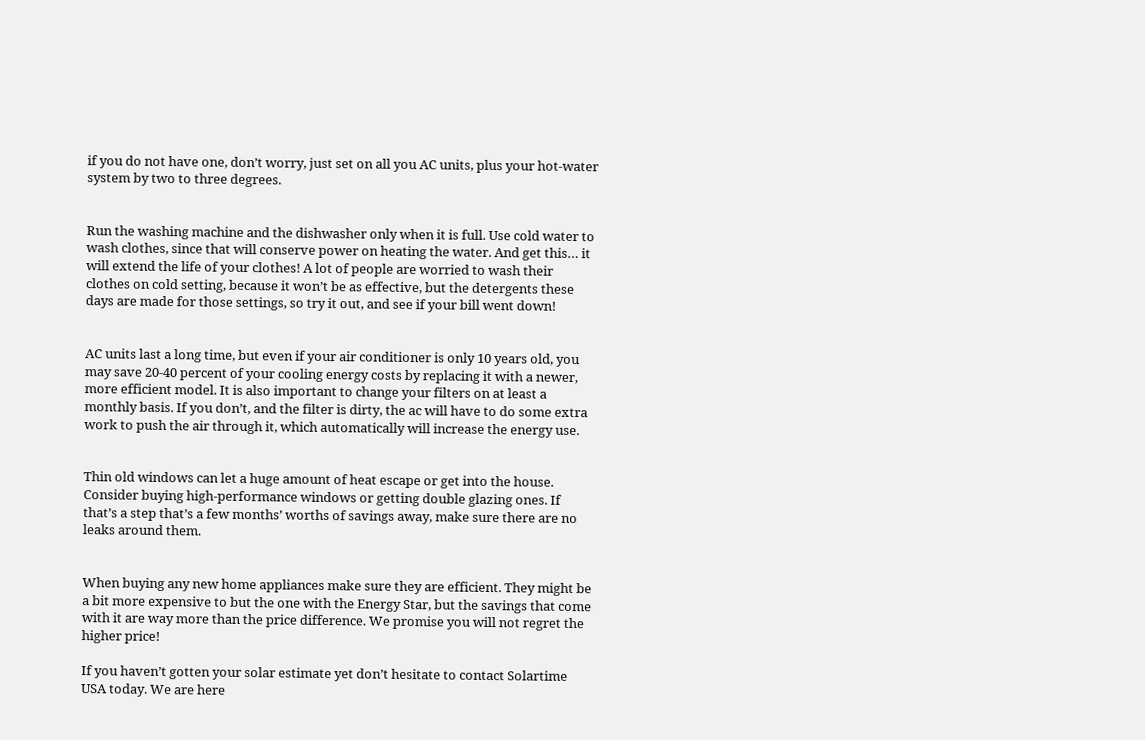if you do not have one, don’t worry, just set on all you AC units, plus your hot-water system by two to three degrees.


Run the washing machine and the dishwasher only when it is full. Use cold water to wash clothes, since that will conserve power on heating the water. And get this… it will extend the life of your clothes! A lot of people are worried to wash their clothes on cold setting, because it won’t be as effective, but the detergents these days are made for those settings, so try it out, and see if your bill went down!


AC units last a long time, but even if your air conditioner is only 10 years old, you may save 20-40 percent of your cooling energy costs by replacing it with a newer, more efficient model. It is also important to change your filters on at least a monthly basis. If you don’t, and the filter is dirty, the ac will have to do some extra work to push the air through it, which automatically will increase the energy use.


Thin old windows can let a huge amount of heat escape or get into the house. Consider buying high-performance windows or getting double glazing ones. If that’s a step that’s a few months’ worths of savings away, make sure there are no leaks around them.


When buying any new home appliances make sure they are efficient. They might be a bit more expensive to but the one with the Energy Star, but the savings that come with it are way more than the price difference. We promise you will not regret the higher price!

If you haven’t gotten your solar estimate yet don’t hesitate to contact Solartime USA today. We are here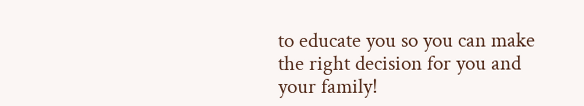to educate you so you can make the right decision for you and your family!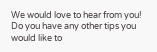We would love to hear from you! Do you have any other tips you would like to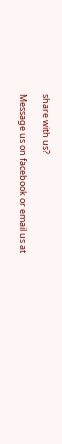share with us?

Message us on facebook or email us at